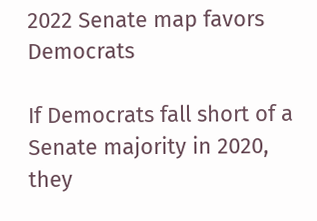2022 Senate map favors Democrats

If Democrats fall short of a Senate majority in 2020, they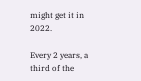might get it in 2022.

Every 2 years, a third of the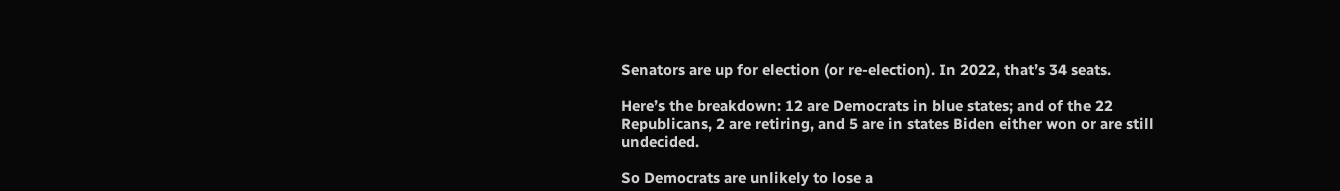Senators are up for election (or re-election). In 2022, that’s 34 seats.

Here’s the breakdown: 12 are Democrats in blue states; and of the 22 Republicans, 2 are retiring, and 5 are in states Biden either won or are still undecided.

So Democrats are unlikely to lose a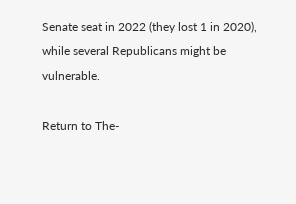Senate seat in 2022 (they lost 1 in 2020), while several Republicans might be vulnerable.

Return to The-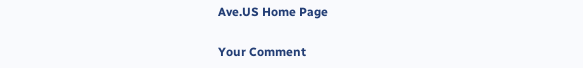Ave.US Home Page

Your Comment